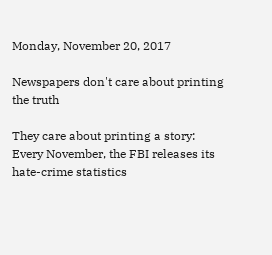Monday, November 20, 2017

Newspapers don't care about printing the truth

They care about printing a story:
Every November, the FBI releases its hate-crime statistics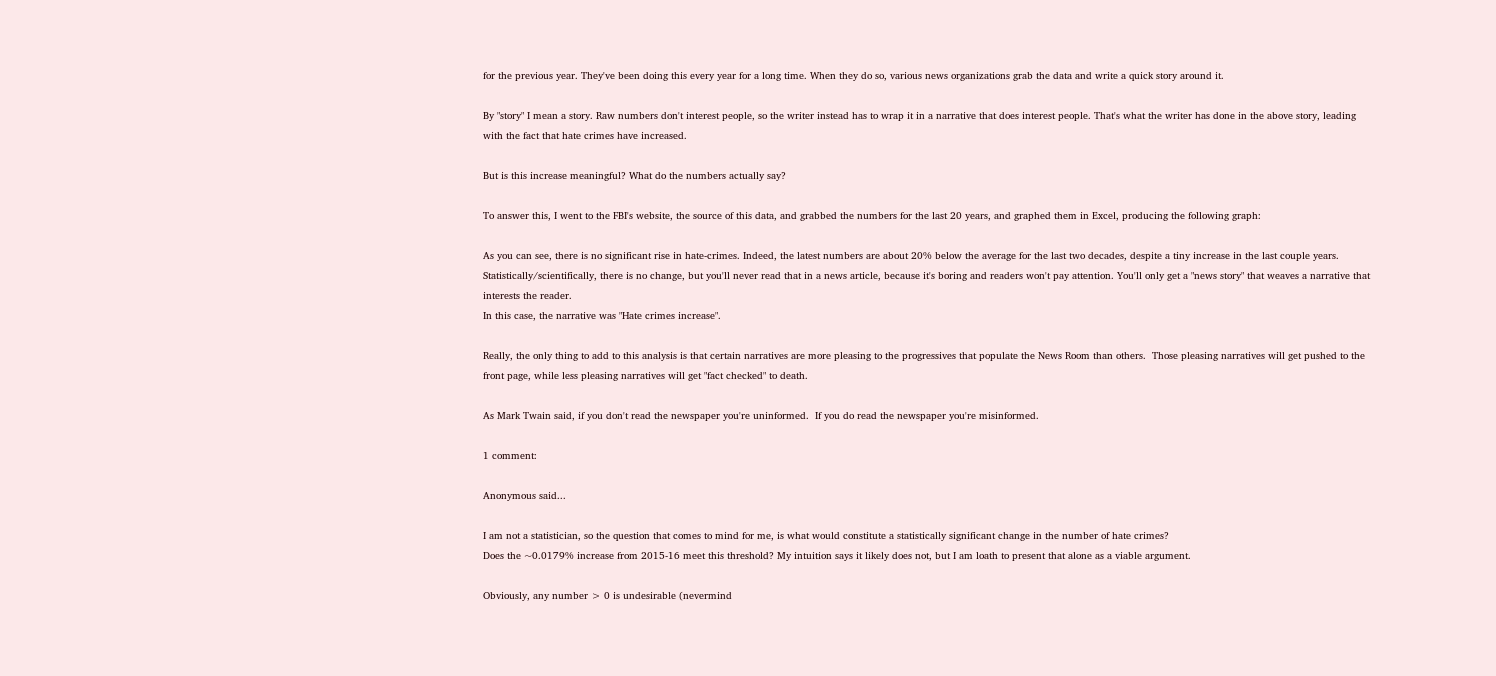for the previous year. They've been doing this every year for a long time. When they do so, various news organizations grab the data and write a quick story around it.

By "story" I mean a story. Raw numbers don't interest people, so the writer instead has to wrap it in a narrative that does interest people. That's what the writer has done in the above story, leading with the fact that hate crimes have increased.

But is this increase meaningful? What do the numbers actually say?

To answer this, I went to the FBI's website, the source of this data, and grabbed the numbers for the last 20 years, and graphed them in Excel, producing the following graph:

As you can see, there is no significant rise in hate-crimes. Indeed, the latest numbers are about 20% below the average for the last two decades, despite a tiny increase in the last couple years. Statistically/scientifically, there is no change, but you'll never read that in a news article, because it's boring and readers won't pay attention. You'll only get a "news story" that weaves a narrative that interests the reader.
In this case, the narrative was "Hate crimes increase".

Really, the only thing to add to this analysis is that certain narratives are more pleasing to the progressives that populate the News Room than others.  Those pleasing narratives will get pushed to the front page, while less pleasing narratives will get "fact checked" to death.

As Mark Twain said, if you don't read the newspaper you're uninformed.  If you do read the newspaper you're misinformed.

1 comment:

Anonymous said...

I am not a statistician, so the question that comes to mind for me, is what would constitute a statistically significant change in the number of hate crimes?
Does the ~0.0179% increase from 2015-16 meet this threshold? My intuition says it likely does not, but I am loath to present that alone as a viable argument.

Obviously, any number > 0 is undesirable (nevermind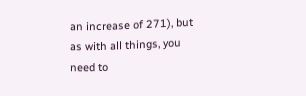an increase of 271), but as with all things, you need to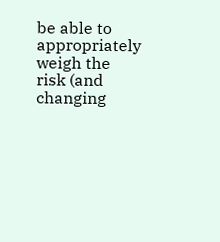be able to appropriately weigh the risk (and changing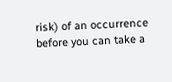risk) of an occurrence before you can take a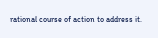rational course of action to address it.